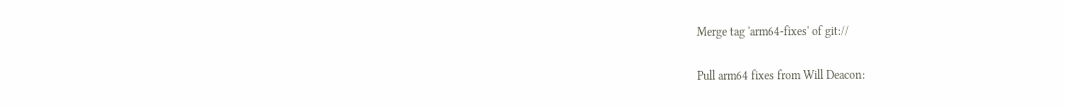Merge tag 'arm64-fixes' of git://

Pull arm64 fixes from Will Deacon: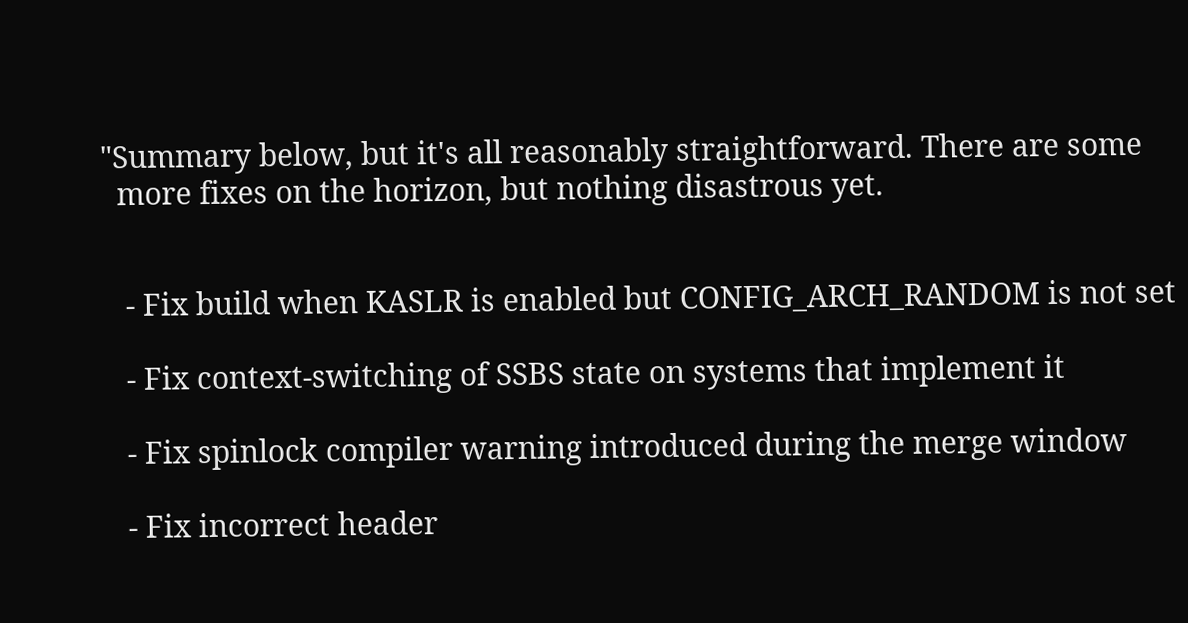"Summary below, but it's all reasonably straightforward. There are some
  more fixes on the horizon, but nothing disastrous yet.


   - Fix build when KASLR is enabled but CONFIG_ARCH_RANDOM is not set

   - Fix context-switching of SSBS state on systems that implement it

   - Fix spinlock compiler warning introduced during the merge window

   - Fix incorrect header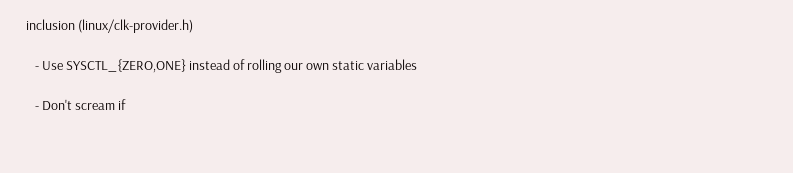inclusion (linux/clk-provider.h)

   - Use SYSCTL_{ZERO,ONE} instead of rolling our own static variables

   - Don't scream if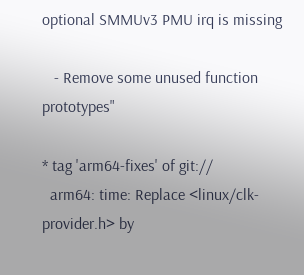optional SMMUv3 PMU irq is missing

   - Remove some unused function prototypes"

* tag 'arm64-fixes' of git://
  arm64: time: Replace <linux/clk-provider.h> by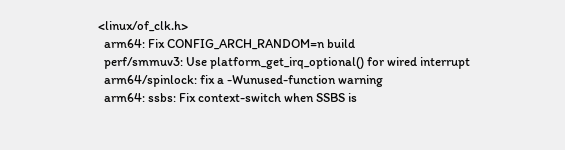<linux/of_clk.h>
  arm64: Fix CONFIG_ARCH_RANDOM=n build
  perf/smmuv3: Use platform_get_irq_optional() for wired interrupt
  arm64/spinlock: fix a -Wunused-function warning
  arm64: ssbs: Fix context-switch when SSBS is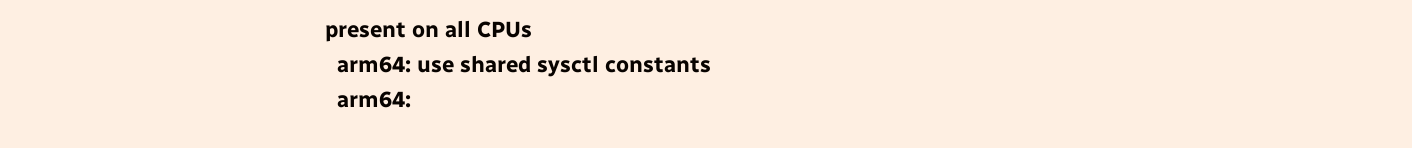present on all CPUs
  arm64: use shared sysctl constants
  arm64: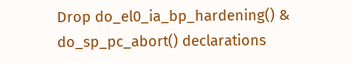Drop do_el0_ia_bp_hardening() & do_sp_pc_abort() declarations